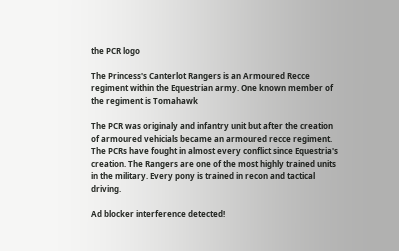the PCR logo

The Princess's Canterlot Rangers is an Armoured Recce regiment within the Equestrian army. One known member of the regiment is Tomahawk

The PCR was originaly and infantry unit but after the creation of armoured vehicials became an armoured recce regiment. The PCRs have fought in almost every conflict since Equestria's creation. The Rangers are one of the most highly trained units in the military. Every pony is trained in recon and tactical driving.

Ad blocker interference detected!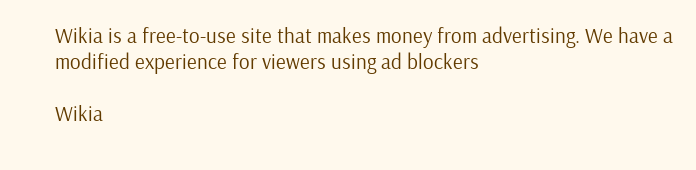Wikia is a free-to-use site that makes money from advertising. We have a modified experience for viewers using ad blockers

Wikia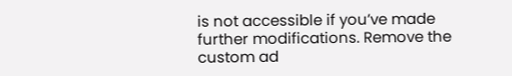is not accessible if you’ve made further modifications. Remove the custom ad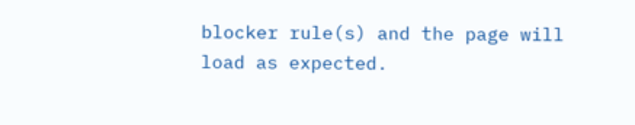blocker rule(s) and the page will load as expected.